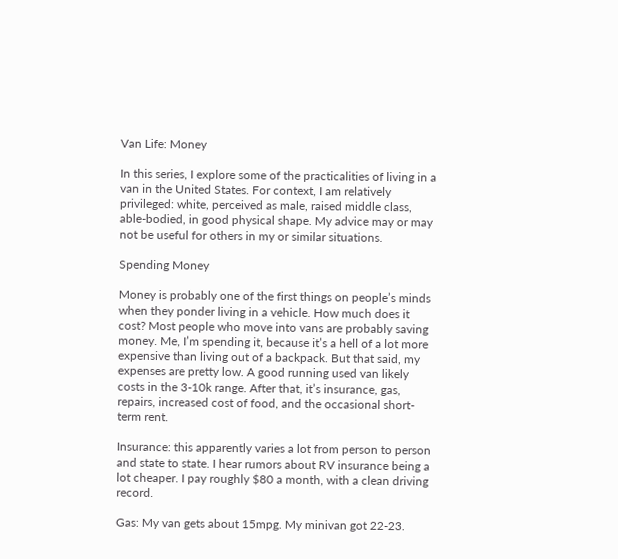Van Life: Money

In this series, I explore some of the practicalities of living in a van in the United States. For context, I am relatively privileged: white, perceived as male, raised middle class, able-bodied, in good physical shape. My advice may or may not be useful for others in my or similar situations.

Spending Money

Money is probably one of the first things on people’s minds when they ponder living in a vehicle. How much does it cost? Most people who move into vans are probably saving money. Me, I’m spending it, because it’s a hell of a lot more expensive than living out of a backpack. But that said, my expenses are pretty low. A good running used van likely costs in the 3-10k range. After that, it’s insurance, gas, repairs, increased cost of food, and the occasional short-term rent.

Insurance: this apparently varies a lot from person to person and state to state. I hear rumors about RV insurance being a lot cheaper. I pay roughly $80 a month, with a clean driving record.

Gas: My van gets about 15mpg. My minivan got 22-23.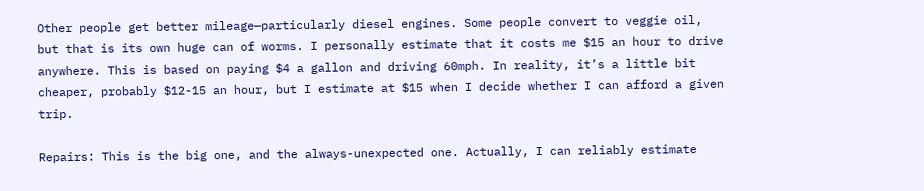Other people get better mileage—particularly diesel engines. Some people convert to veggie oil, but that is its own huge can of worms. I personally estimate that it costs me $15 an hour to drive anywhere. This is based on paying $4 a gallon and driving 60mph. In reality, it’s a little bit cheaper, probably $12-15 an hour, but I estimate at $15 when I decide whether I can afford a given trip.

Repairs: This is the big one, and the always-unexpected one. Actually, I can reliably estimate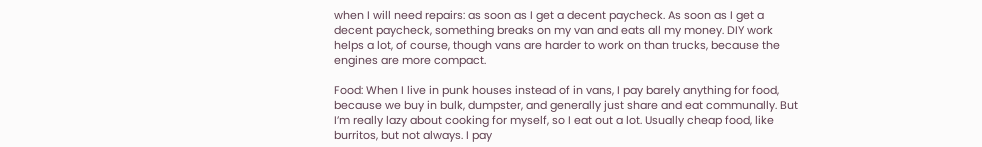when I will need repairs: as soon as I get a decent paycheck. As soon as I get a decent paycheck, something breaks on my van and eats all my money. DIY work helps a lot, of course, though vans are harder to work on than trucks, because the engines are more compact.

Food: When I live in punk houses instead of in vans, I pay barely anything for food, because we buy in bulk, dumpster, and generally just share and eat communally. But I’m really lazy about cooking for myself, so I eat out a lot. Usually cheap food, like burritos, but not always. I pay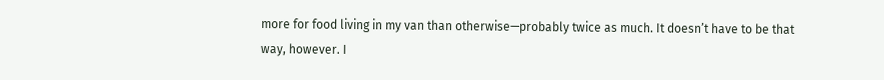more for food living in my van than otherwise—probably twice as much. It doesn’t have to be that way, however. I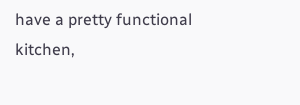have a pretty functional kitchen,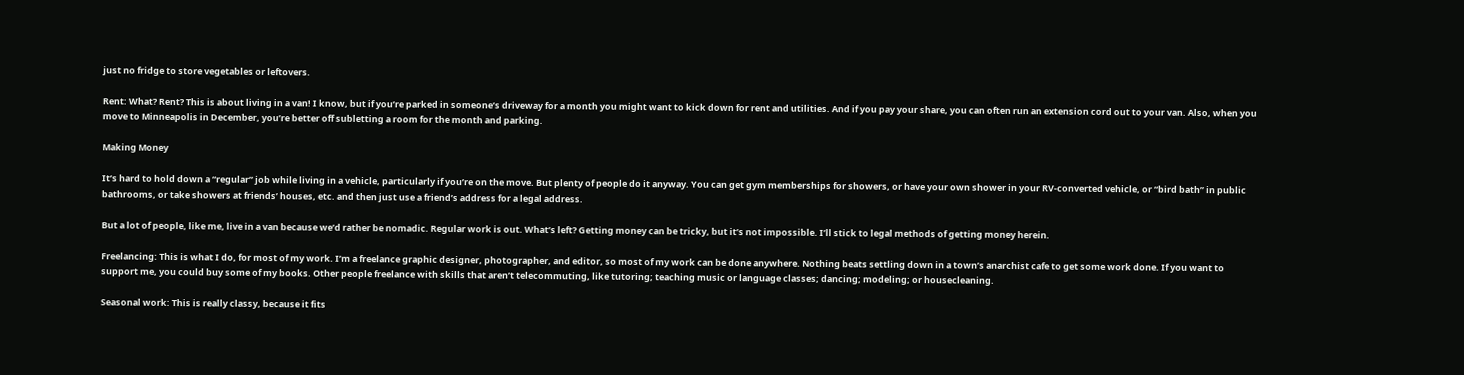just no fridge to store vegetables or leftovers.

Rent: What? Rent? This is about living in a van! I know, but if you’re parked in someone’s driveway for a month you might want to kick down for rent and utilities. And if you pay your share, you can often run an extension cord out to your van. Also, when you move to Minneapolis in December, you’re better off subletting a room for the month and parking.

Making Money

It’s hard to hold down a “regular” job while living in a vehicle, particularly if you’re on the move. But plenty of people do it anyway. You can get gym memberships for showers, or have your own shower in your RV-converted vehicle, or “bird bath” in public bathrooms, or take showers at friends’ houses, etc. and then just use a friend’s address for a legal address.

But a lot of people, like me, live in a van because we’d rather be nomadic. Regular work is out. What’s left? Getting money can be tricky, but it’s not impossible. I’ll stick to legal methods of getting money herein.

Freelancing: This is what I do, for most of my work. I’m a freelance graphic designer, photographer, and editor, so most of my work can be done anywhere. Nothing beats settling down in a town’s anarchist cafe to get some work done. If you want to support me, you could buy some of my books. Other people freelance with skills that aren’t telecommuting, like tutoring; teaching music or language classes; dancing; modeling; or housecleaning.

Seasonal work: This is really classy, because it fits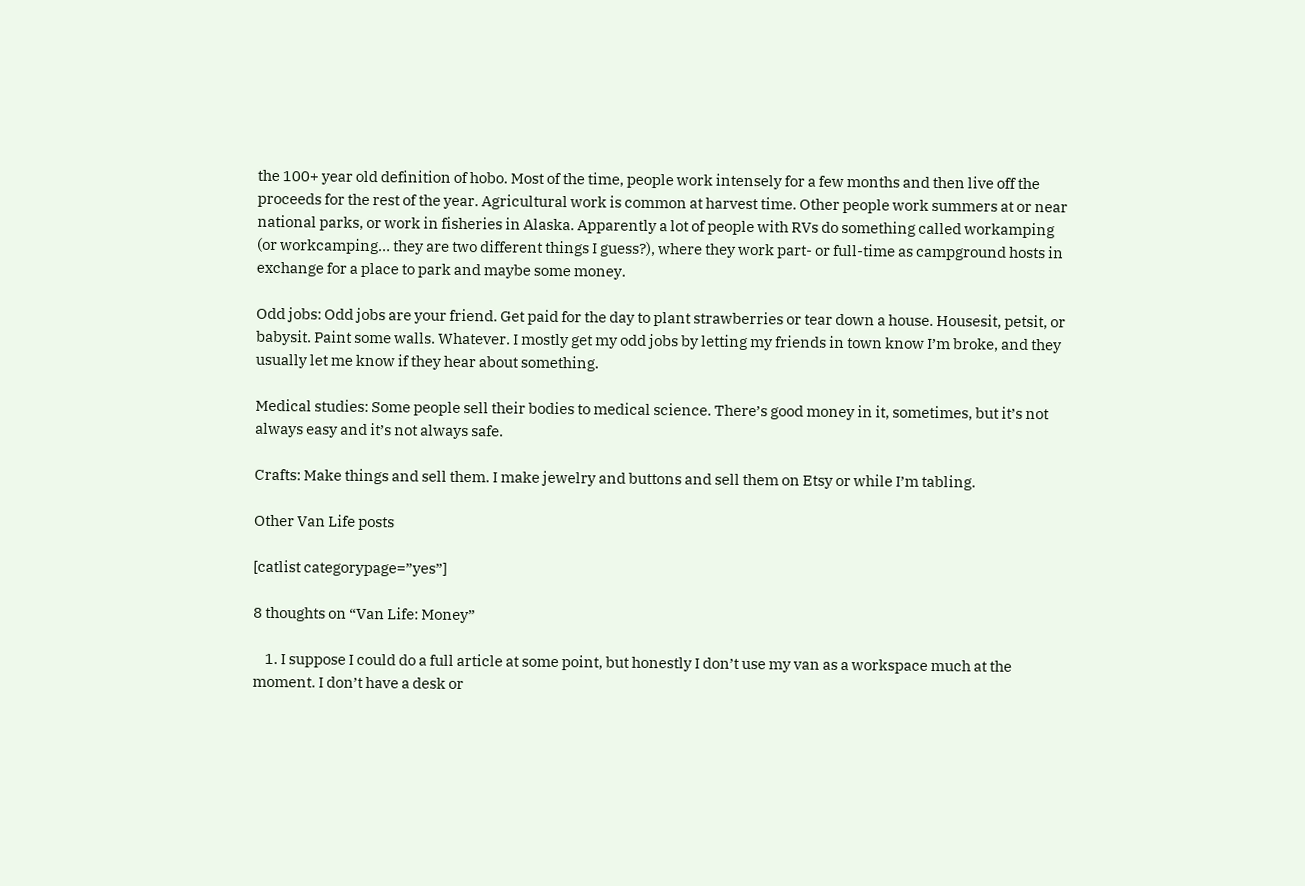the 100+ year old definition of hobo. Most of the time, people work intensely for a few months and then live off the proceeds for the rest of the year. Agricultural work is common at harvest time. Other people work summers at or near national parks, or work in fisheries in Alaska. Apparently a lot of people with RVs do something called workamping (or workcamping… they are two different things I guess?), where they work part- or full-time as campground hosts in exchange for a place to park and maybe some money.

Odd jobs: Odd jobs are your friend. Get paid for the day to plant strawberries or tear down a house. Housesit, petsit, or babysit. Paint some walls. Whatever. I mostly get my odd jobs by letting my friends in town know I’m broke, and they usually let me know if they hear about something.

Medical studies: Some people sell their bodies to medical science. There’s good money in it, sometimes, but it’s not always easy and it’s not always safe.

Crafts: Make things and sell them. I make jewelry and buttons and sell them on Etsy or while I’m tabling.

Other Van Life posts

[catlist categorypage=”yes”]

8 thoughts on “Van Life: Money”

    1. I suppose I could do a full article at some point, but honestly I don’t use my van as a workspace much at the moment. I don’t have a desk or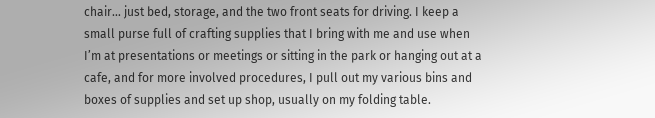chair… just bed, storage, and the two front seats for driving. I keep a small purse full of crafting supplies that I bring with me and use when I’m at presentations or meetings or sitting in the park or hanging out at a cafe, and for more involved procedures, I pull out my various bins and boxes of supplies and set up shop, usually on my folding table.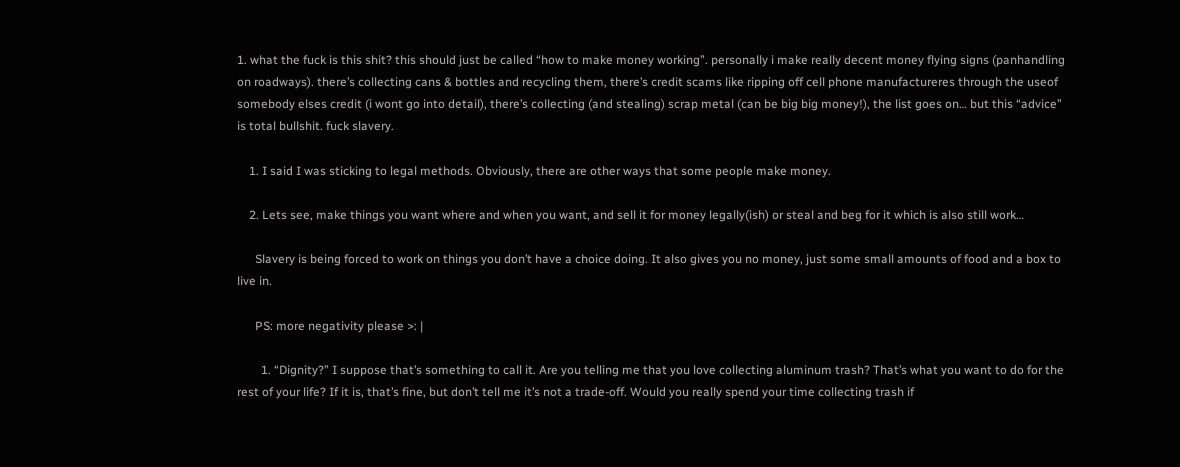1. what the fuck is this shit? this should just be called “how to make money working”. personally i make really decent money flying signs (panhandling on roadways). there’s collecting cans & bottles and recycling them, there’s credit scams like ripping off cell phone manufactureres through the useof somebody elses credit (i wont go into detail), there’s collecting (and stealing) scrap metal (can be big big money!), the list goes on… but this “advice” is total bullshit. fuck slavery.

    1. I said I was sticking to legal methods. Obviously, there are other ways that some people make money.

    2. Lets see, make things you want where and when you want, and sell it for money legally(ish) or steal and beg for it which is also still work…

      Slavery is being forced to work on things you don’t have a choice doing. It also gives you no money, just some small amounts of food and a box to live in.

      PS: more negativity please >: |

        1. “Dignity?” I suppose that’s something to call it. Are you telling me that you love collecting aluminum trash? That’s what you want to do for the rest of your life? If it is, that’s fine, but don’t tell me it’s not a trade-off. Would you really spend your time collecting trash if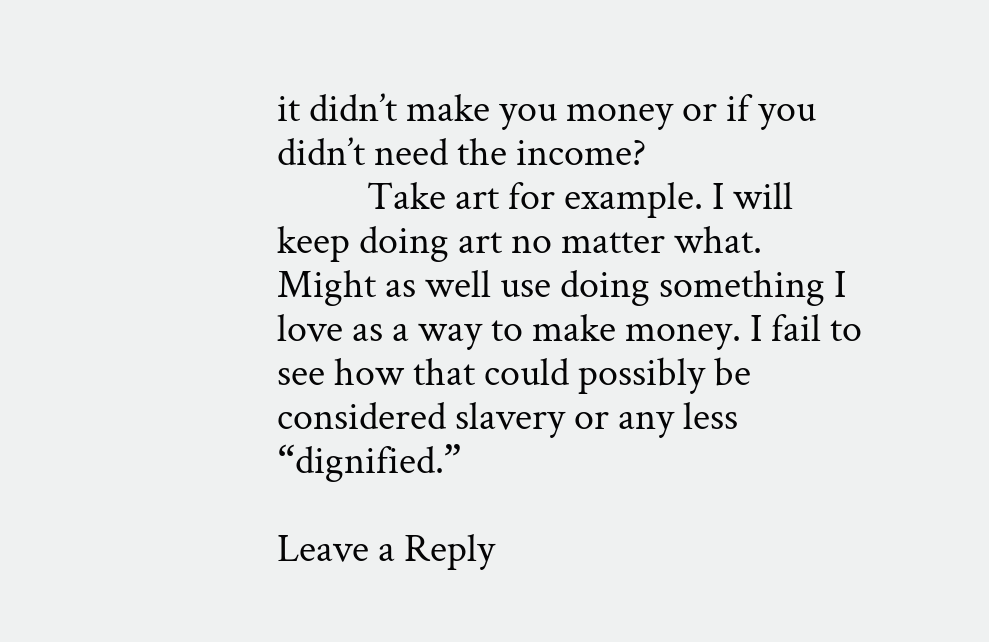it didn’t make you money or if you didn’t need the income?
          Take art for example. I will keep doing art no matter what. Might as well use doing something I love as a way to make money. I fail to see how that could possibly be considered slavery or any less “dignified.”

Leave a Reply